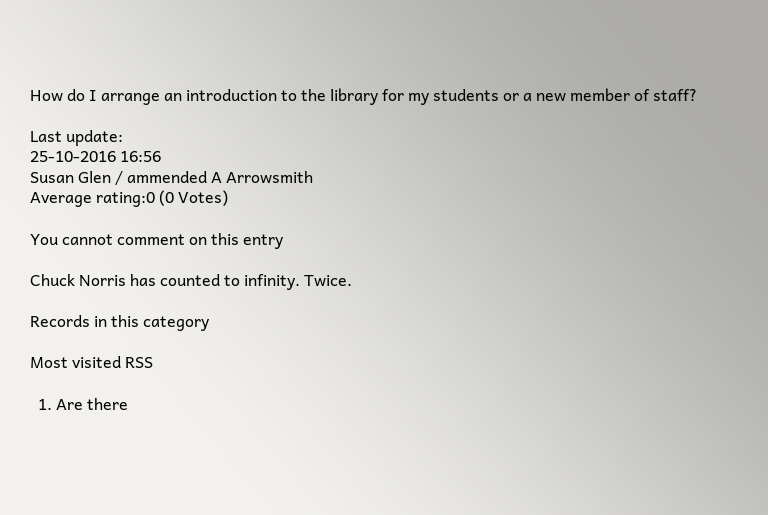How do I arrange an introduction to the library for my students or a new member of staff?

Last update:
25-10-2016 16:56
Susan Glen / ammended A Arrowsmith
Average rating:0 (0 Votes)

You cannot comment on this entry

Chuck Norris has counted to infinity. Twice.

Records in this category

Most visited RSS

  1. Are there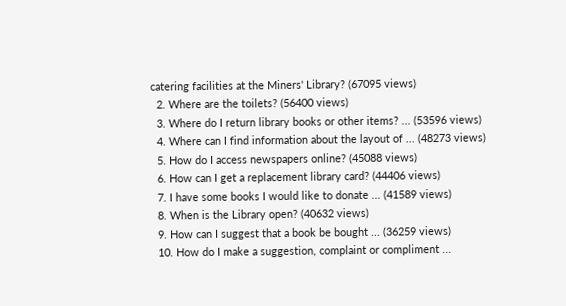catering facilities at the Miners' Library? (67095 views)
  2. Where are the toilets? (56400 views)
  3. Where do I return library books or other items? ... (53596 views)
  4. Where can I find information about the layout of ... (48273 views)
  5. How do I access newspapers online? (45088 views)
  6. How can I get a replacement library card? (44406 views)
  7. I have some books I would like to donate ... (41589 views)
  8. When is the Library open? (40632 views)
  9. How can I suggest that a book be bought ... (36259 views)
  10. How do I make a suggestion, complaint or compliment ...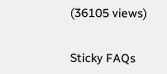(36105 views)


Sticky FAQs